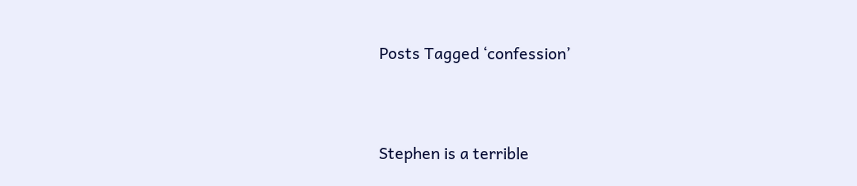Posts Tagged ‘confession’


Stephen is a terrible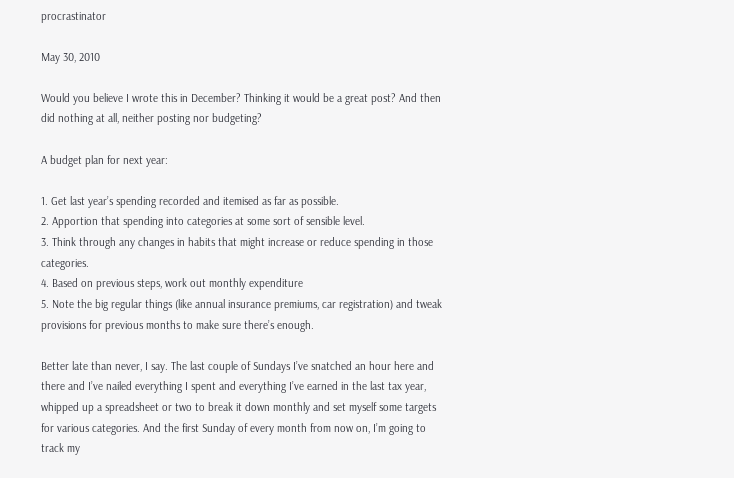procrastinator

May 30, 2010

Would you believe I wrote this in December? Thinking it would be a great post? And then did nothing at all, neither posting nor budgeting?

A budget plan for next year:

1. Get last year’s spending recorded and itemised as far as possible.
2. Apportion that spending into categories at some sort of sensible level.
3. Think through any changes in habits that might increase or reduce spending in those categories.
4. Based on previous steps, work out monthly expenditure
5. Note the big regular things (like annual insurance premiums, car registration) and tweak provisions for previous months to make sure there’s enough.

Better late than never, I say. The last couple of Sundays I’ve snatched an hour here and there and I’ve nailed everything I spent and everything I’ve earned in the last tax year, whipped up a spreadsheet or two to break it down monthly and set myself some targets for various categories. And the first Sunday of every month from now on, I’m going to track my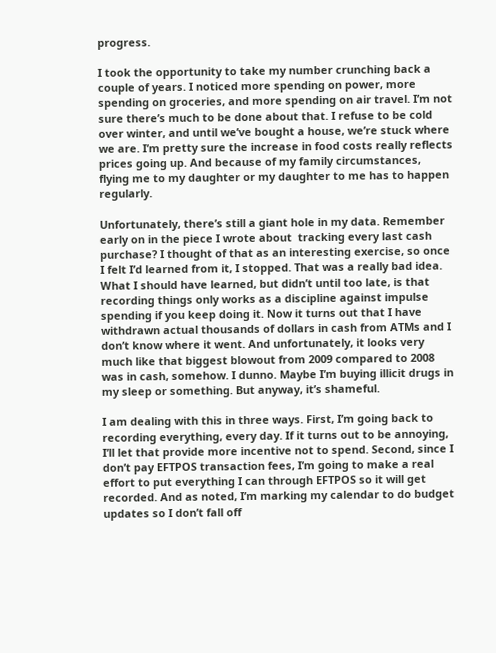progress.

I took the opportunity to take my number crunching back a couple of years. I noticed more spending on power, more spending on groceries, and more spending on air travel. I’m not sure there’s much to be done about that. I refuse to be cold over winter, and until we’ve bought a house, we’re stuck where we are. I’m pretty sure the increase in food costs really reflects prices going up. And because of my family circumstances, flying me to my daughter or my daughter to me has to happen regularly.

Unfortunately, there’s still a giant hole in my data. Remember early on in the piece I wrote about  tracking every last cash purchase? I thought of that as an interesting exercise, so once I felt I’d learned from it, I stopped. That was a really bad idea. What I should have learned, but didn’t until too late, is that recording things only works as a discipline against impulse spending if you keep doing it. Now it turns out that I have withdrawn actual thousands of dollars in cash from ATMs and I don’t know where it went. And unfortunately, it looks very much like that biggest blowout from 2009 compared to 2008 was in cash, somehow. I dunno. Maybe I’m buying illicit drugs in my sleep or something. But anyway, it’s shameful.

I am dealing with this in three ways. First, I’m going back to recording everything, every day. If it turns out to be annoying, I’ll let that provide more incentive not to spend. Second, since I don’t pay EFTPOS transaction fees, I’m going to make a real effort to put everything I can through EFTPOS so it will get recorded. And as noted, I’m marking my calendar to do budget updates so I don’t fall off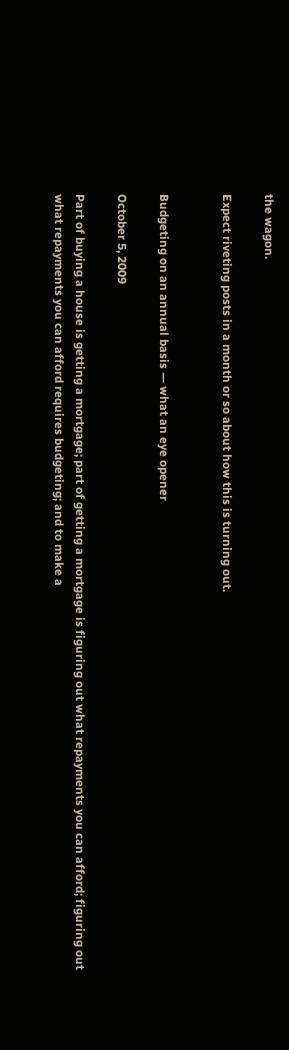the wagon.

Expect riveting posts in a month or so about how this is turning out.


Budgeting on an annual basis — what an eye opener

October 5, 2009

Part of buying a house is getting a mortgage; part of getting a mortgage is figuring out what repayments you can afford; figuring out what repayments you can afford requires budgeting; and to make a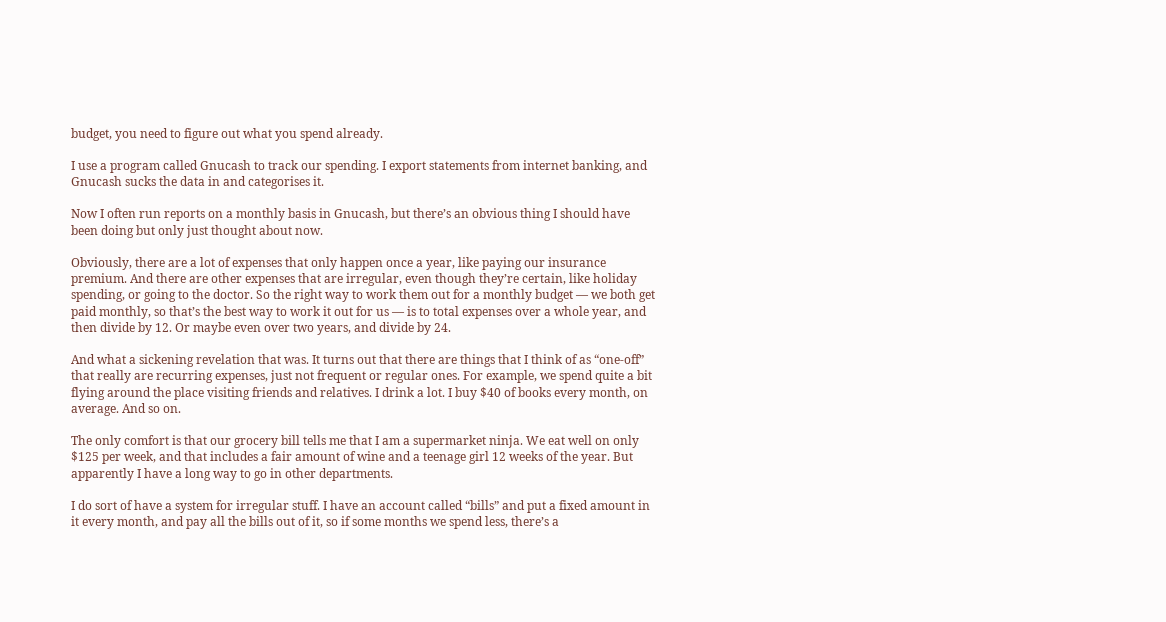budget, you need to figure out what you spend already.

I use a program called Gnucash to track our spending. I export statements from internet banking, and Gnucash sucks the data in and categorises it.

Now I often run reports on a monthly basis in Gnucash, but there’s an obvious thing I should have been doing but only just thought about now.

Obviously, there are a lot of expenses that only happen once a year, like paying our insurance premium. And there are other expenses that are irregular, even though they’re certain, like holiday spending, or going to the doctor. So the right way to work them out for a monthly budget — we both get paid monthly, so that’s the best way to work it out for us — is to total expenses over a whole year, and then divide by 12. Or maybe even over two years, and divide by 24.

And what a sickening revelation that was. It turns out that there are things that I think of as “one-off” that really are recurring expenses, just not frequent or regular ones. For example, we spend quite a bit flying around the place visiting friends and relatives. I drink a lot. I buy $40 of books every month, on average. And so on.

The only comfort is that our grocery bill tells me that I am a supermarket ninja. We eat well on only $125 per week, and that includes a fair amount of wine and a teenage girl 12 weeks of the year. But apparently I have a long way to go in other departments.

I do sort of have a system for irregular stuff. I have an account called “bills” and put a fixed amount in it every month, and pay all the bills out of it, so if some months we spend less, there’s a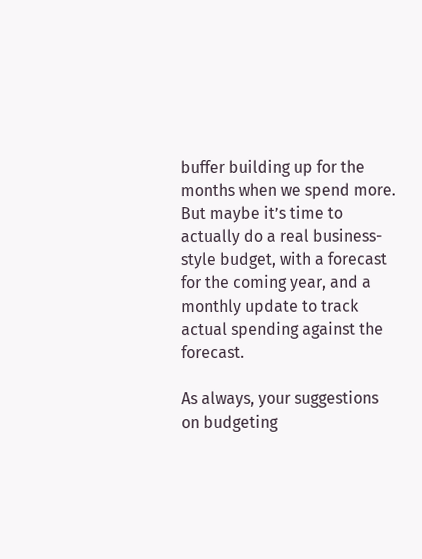buffer building up for the months when we spend more. But maybe it’s time to actually do a real business-style budget, with a forecast for the coming year, and a monthly update to track actual spending against the forecast.

As always, your suggestions on budgeting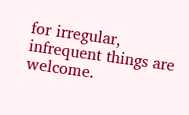for irregular, infrequent things are welcome.